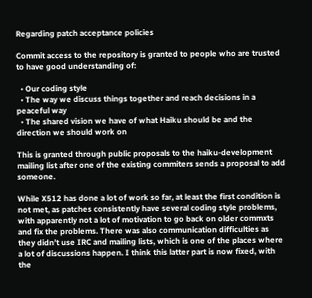Regarding patch acceptance policies

Commit access to the repository is granted to people who are trusted to have good understanding of:

  • Our coding style
  • The way we discuss things together and reach decisions in a peaceful way
  • The shared vision we have of what Haiku should be and the direction we should work on

This is granted through public proposals to the haiku-development mailing list after one of the existing commiters sends a proposal to add someone.

While X512 has done a lot of work so far, at least the first condition is not met, as patches consistently have several coding style problems, with apparently not a lot of motivation to go back on older commxts and fix the problems. There was also communication difficulties as they didn’t use IRC and mailing lists, which is one of the places where a lot of discussions happen. I think this latter part is now fixed, with the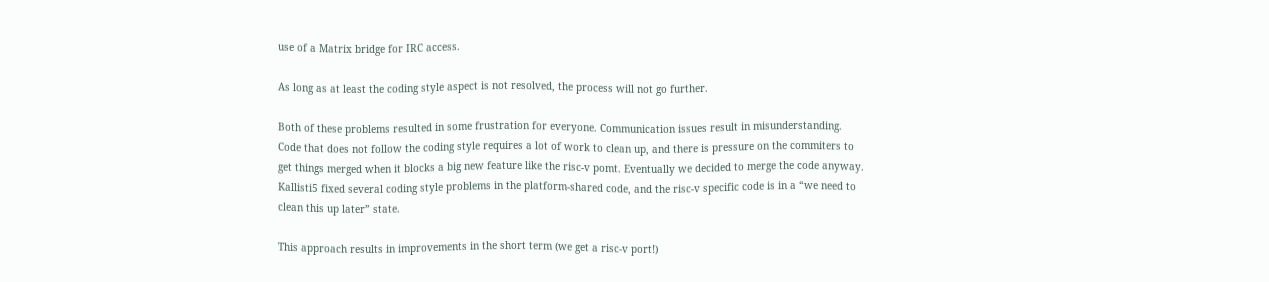use of a Matrix bridge for IRC access.

As long as at least the coding style aspect is not resolved, the process will not go further.

Both of these problems resulted in some frustration for everyone. Communication issues result in misunderstanding. Code that does not follow the coding style requires a lot of work to clean up, and there is pressure on the commiters to get things merged when it blocks a big new feature like the risc-v pomt. Eventually we decided to merge the code anyway. Kallisti5 fixed several coding style problems in the platform-shared code, and the risc-v specific code is in a “we need to clean this up later” state.

This approach results in improvements in the short term (we get a risc-v port!)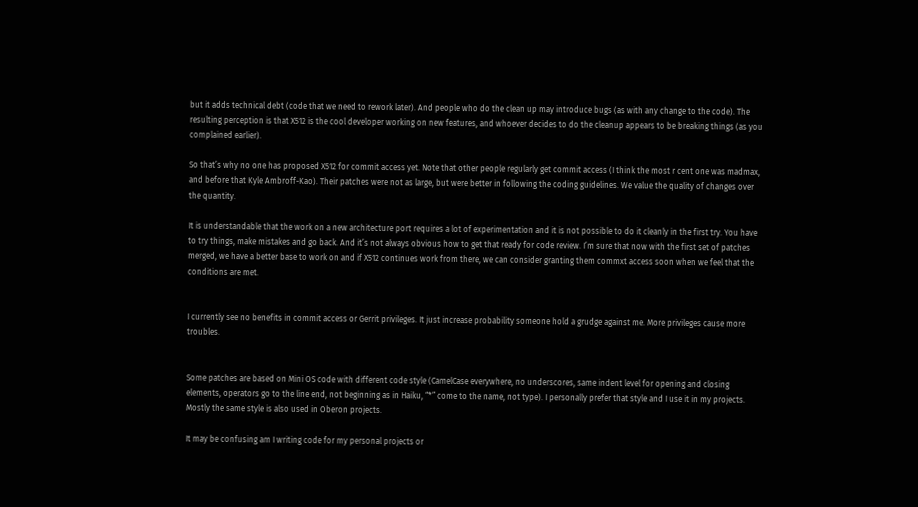but it adds technical debt (code that we need to rework later). And people who do the clean up may introduce bugs (as with any change to the code). The resulting perception is that X512 is the cool developer working on new features, and whoever decides to do the cleanup appears to be breaking things (as you complained earlier).

So that’s why no one has proposed X512 for commit access yet. Note that other people regularly get commit access (I think the most r cent one was madmax, and before that Kyle Ambroff-Kao). Their patches were not as large, but were better in following the coding guidelines. We value the quality of changes over the quantity.

It is understandable that the work on a new architecture port requires a lot of experimentation and it is not possible to do it cleanly in the first try. You have to try things, make mistakes and go back. And it’s not always obvious how to get that ready for code review. I’m sure that now with the first set of patches merged, we have a better base to work on and if X512 continues work from there, we can consider granting them commxt access soon when we feel that the conditions are met.


I currently see no benefits in commit access or Gerrit privileges. It just increase probability someone hold a grudge against me. More privileges cause more troubles.


Some patches are based on Mini OS code with different code style (CamelCase everywhere, no underscores, same indent level for opening and closing elements, operators go to the line end, not beginning as in Haiku, “*” come to the name, not type). I personally prefer that style and I use it in my projects. Mostly the same style is also used in Oberon projects.

It may be confusing am I writing code for my personal projects or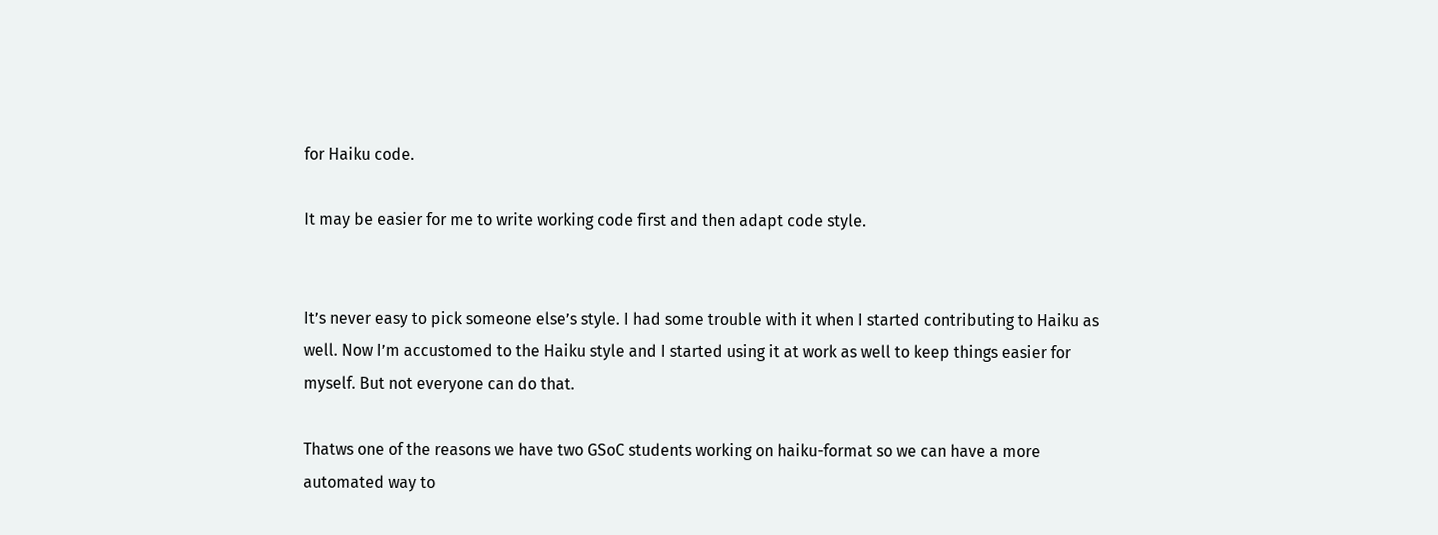for Haiku code.

It may be easier for me to write working code first and then adapt code style.


It’s never easy to pick someone else’s style. I had some trouble with it when I started contributing to Haiku as well. Now I’m accustomed to the Haiku style and I started using it at work as well to keep things easier for myself. But not everyone can do that.

Thatws one of the reasons we have two GSoC students working on haiku-format so we can have a more automated way to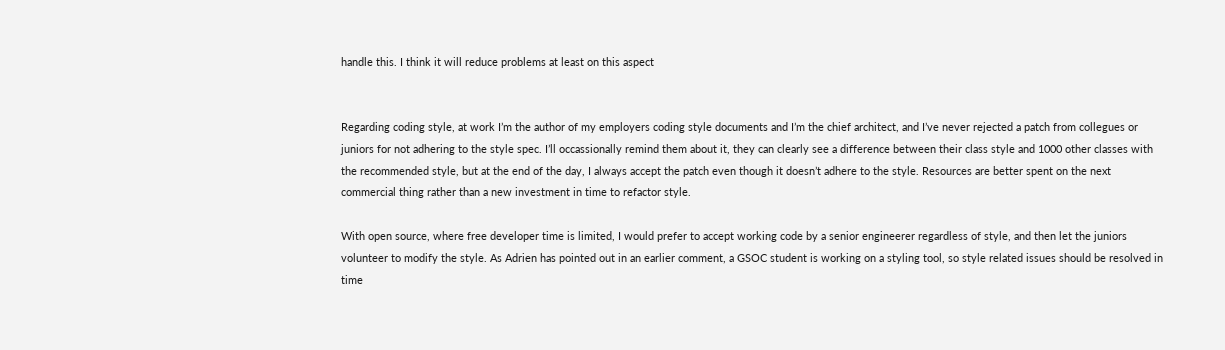handle this. I think it will reduce problems at least on this aspect


Regarding coding style, at work I’m the author of my employers coding style documents and I’m the chief architect, and I’ve never rejected a patch from collegues or juniors for not adhering to the style spec. I’ll occassionally remind them about it, they can clearly see a difference between their class style and 1000 other classes with the recommended style, but at the end of the day, I always accept the patch even though it doesn’t adhere to the style. Resources are better spent on the next commercial thing rather than a new investment in time to refactor style.

With open source, where free developer time is limited, I would prefer to accept working code by a senior engineerer regardless of style, and then let the juniors volunteer to modify the style. As Adrien has pointed out in an earlier comment, a GSOC student is working on a styling tool, so style related issues should be resolved in time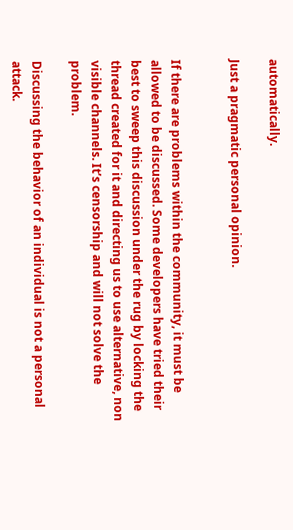automatically.

Just a pragmatic personal opinion.


If there are problems within the community, it must be allowed to be discussed. Some developers have tried their best to sweep this discussion under the rug by locking the thread created for it and directing us to use alternative, non visible channels. It’s censorship and will not solve the problem.

Discussing the behavior of an individual is not a personal attack.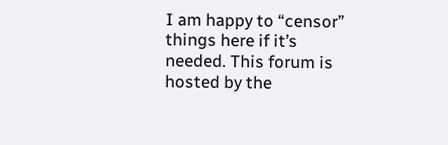I am happy to “censor” things here if it’s needed. This forum is hosted by the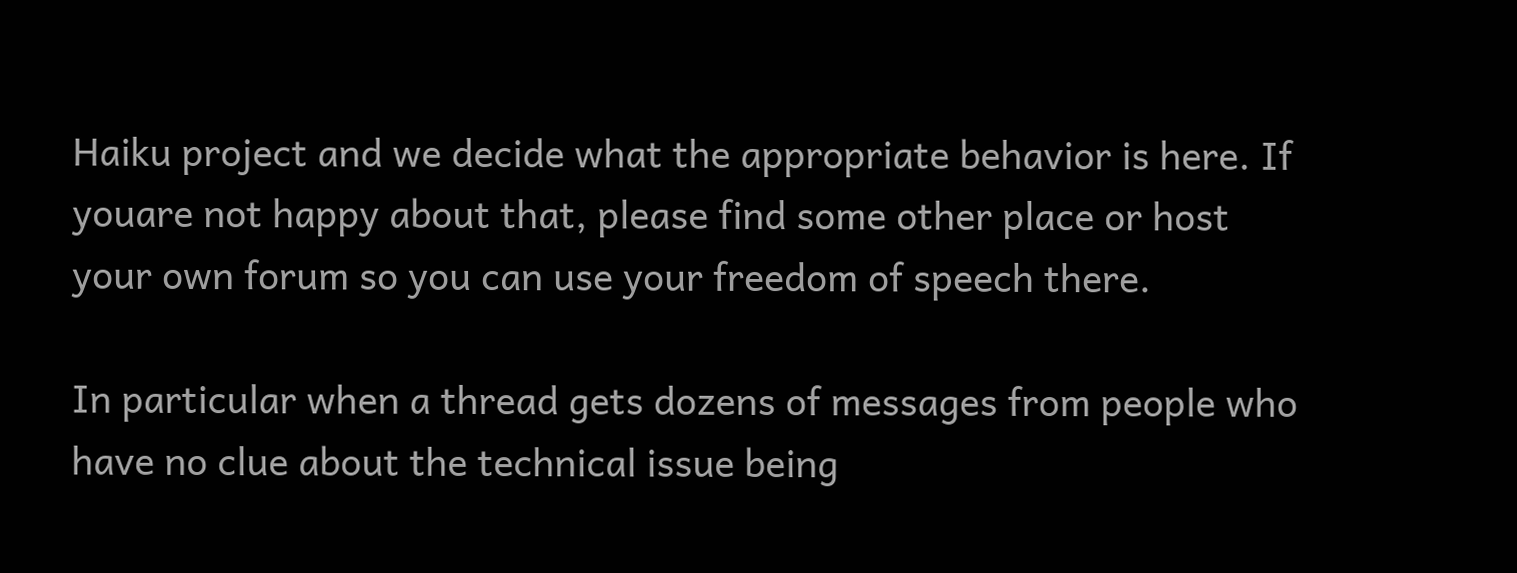Haiku project and we decide what the appropriate behavior is here. If youare not happy about that, please find some other place or host your own forum so you can use your freedom of speech there.

In particular when a thread gets dozens of messages from people who have no clue about the technical issue being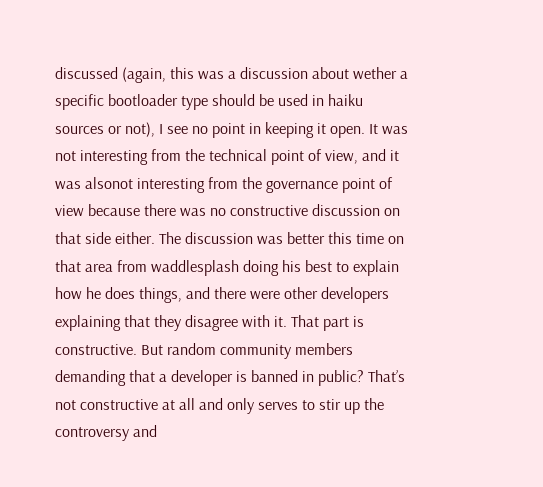discussed (again, this was a discussion about wether a specific bootloader type should be used in haiku sources or not), I see no point in keeping it open. It was not interesting from the technical point of view, and it was alsonot interesting from the governance point of view because there was no constructive discussion on that side either. The discussion was better this time on that area from waddlesplash doing his best to explain how he does things, and there were other developers explaining that they disagree with it. That part is constructive. But random community members demanding that a developer is banned in public? That’s not constructive at all and only serves to stir up the controversy and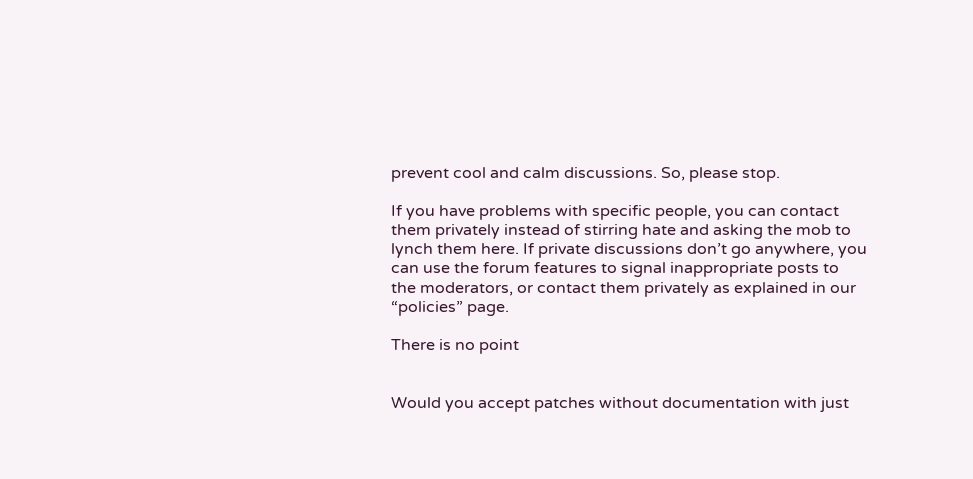prevent cool and calm discussions. So, please stop.

If you have problems with specific people, you can contact them privately instead of stirring hate and asking the mob to lynch them here. If private discussions don’t go anywhere, you can use the forum features to signal inappropriate posts to the moderators, or contact them privately as explained in our “policies” page.

There is no point


Would you accept patches without documentation with just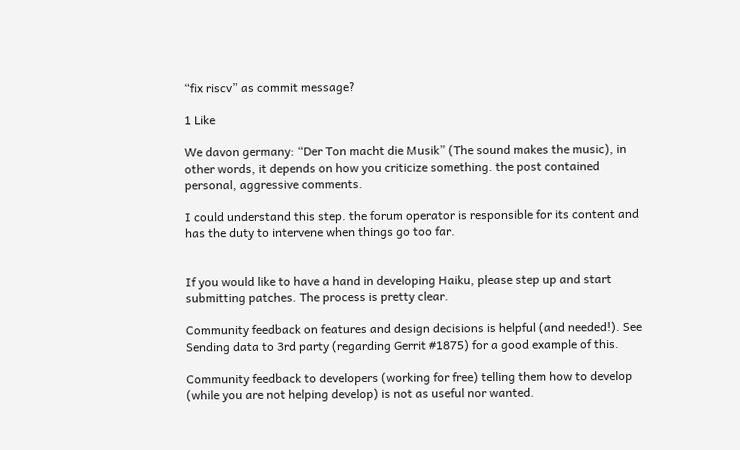“fix riscv” as commit message?

1 Like

We davon germany: “Der Ton macht die Musik” (The sound makes the music), in other words, it depends on how you criticize something. the post contained personal, aggressive comments.

I could understand this step. the forum operator is responsible for its content and has the duty to intervene when things go too far.


If you would like to have a hand in developing Haiku, please step up and start submitting patches. The process is pretty clear.

Community feedback on features and design decisions is helpful (and needed!). See Sending data to 3rd party (regarding Gerrit #1875) for a good example of this.

Community feedback to developers (working for free) telling them how to develop (while you are not helping develop) is not as useful nor wanted.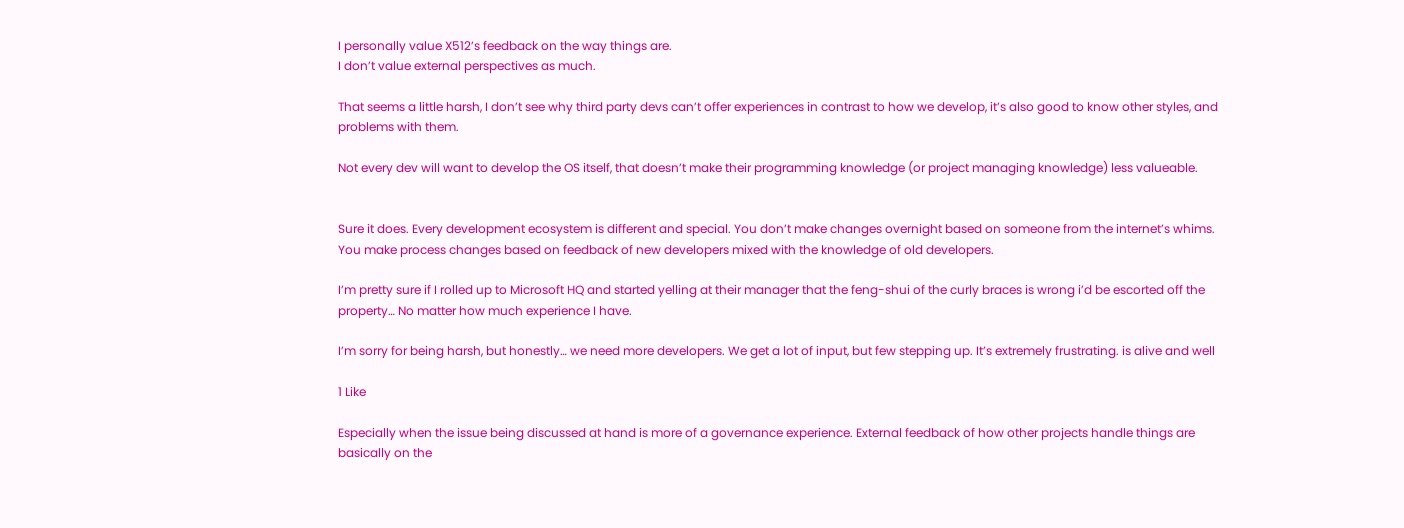I personally value X512’s feedback on the way things are.
I don’t value external perspectives as much.

That seems a little harsh, I don’t see why third party devs can’t offer experiences in contrast to how we develop, it’s also good to know other styles, and problems with them.

Not every dev will want to develop the OS itself, that doesn’t make their programming knowledge (or project managing knowledge) less valueable.


Sure it does. Every development ecosystem is different and special. You don’t make changes overnight based on someone from the internet’s whims. You make process changes based on feedback of new developers mixed with the knowledge of old developers.

I’m pretty sure if I rolled up to Microsoft HQ and started yelling at their manager that the feng-shui of the curly braces is wrong i’d be escorted off the property… No matter how much experience I have.

I’m sorry for being harsh, but honestly… we need more developers. We get a lot of input, but few stepping up. It’s extremely frustrating. is alive and well

1 Like

Especially when the issue being discussed at hand is more of a governance experience. External feedback of how other projects handle things are basically on the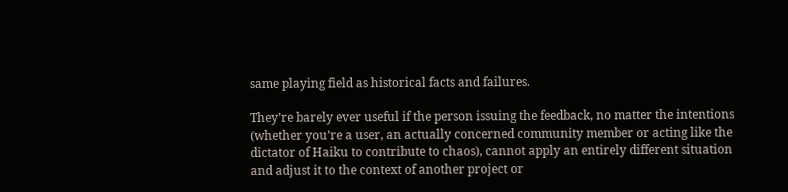same playing field as historical facts and failures.

They’re barely ever useful if the person issuing the feedback, no matter the intentions (whether you’re a user, an actually concerned community member or acting like the dictator of Haiku to contribute to chaos), cannot apply an entirely different situation and adjust it to the context of another project or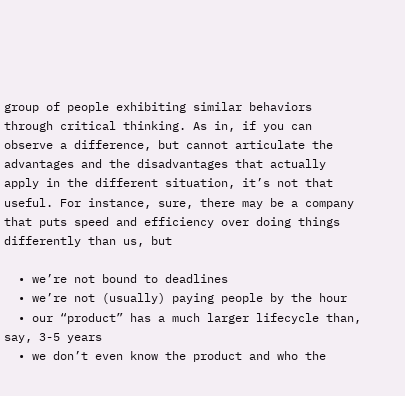group of people exhibiting similar behaviors through critical thinking. As in, if you can observe a difference, but cannot articulate the advantages and the disadvantages that actually apply in the different situation, it’s not that useful. For instance, sure, there may be a company that puts speed and efficiency over doing things differently than us, but

  • we’re not bound to deadlines
  • we’re not (usually) paying people by the hour
  • our “product” has a much larger lifecycle than, say, 3-5 years
  • we don’t even know the product and who the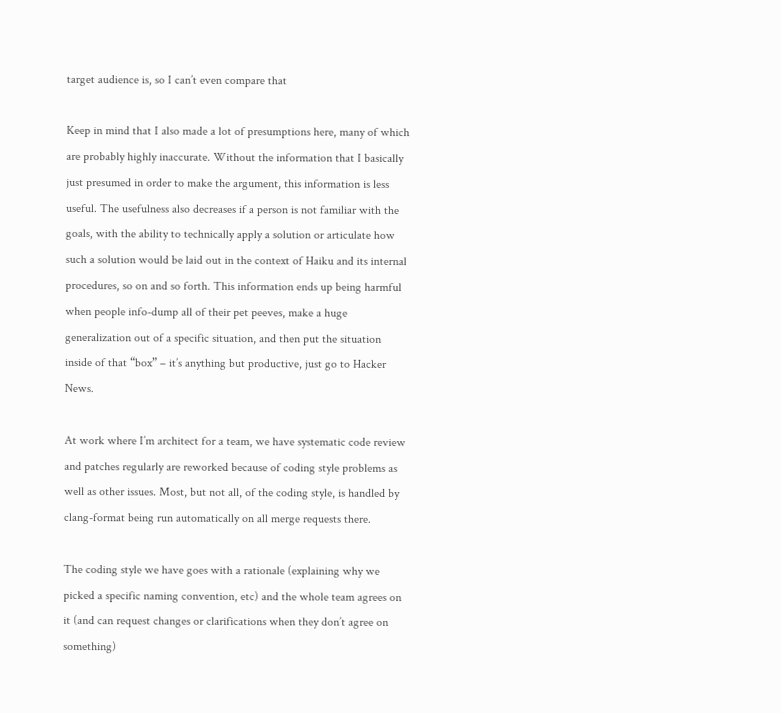target audience is, so I can’t even compare that

Keep in mind that I also made a lot of presumptions here, many of which are probably highly inaccurate. Without the information that I basically just presumed in order to make the argument, this information is less useful. The usefulness also decreases if a person is not familiar with the goals, with the ability to technically apply a solution or articulate how such a solution would be laid out in the context of Haiku and its internal procedures, so on and so forth. This information ends up being harmful when people info-dump all of their pet peeves, make a huge generalization out of a specific situation, and then put the situation inside of that “box” – it’s anything but productive, just go to Hacker News.

At work where I’m architect for a team, we have systematic code review and patches regularly are reworked because of coding style problems as well as other issues. Most, but not all, of the coding style, is handled by clang-format being run automatically on all merge requests there.

The coding style we have goes with a rationale (explaining why we picked a specific naming convention, etc) and the whole team agrees on it (and can request changes or clarifications when they don’t agree on something)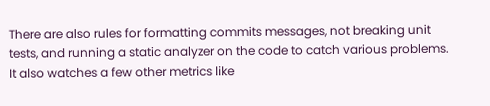There are also rules for formatting commits messages, not breaking unit tests, and running a static analyzer on the code to catch various problems. It also watches a few other metrics like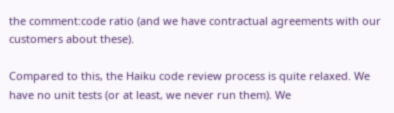the comment:code ratio (and we have contractual agreements with our customers about these).

Compared to this, the Haiku code review process is quite relaxed. We have no unit tests (or at least, we never run them). We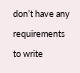don’t have any requirements to write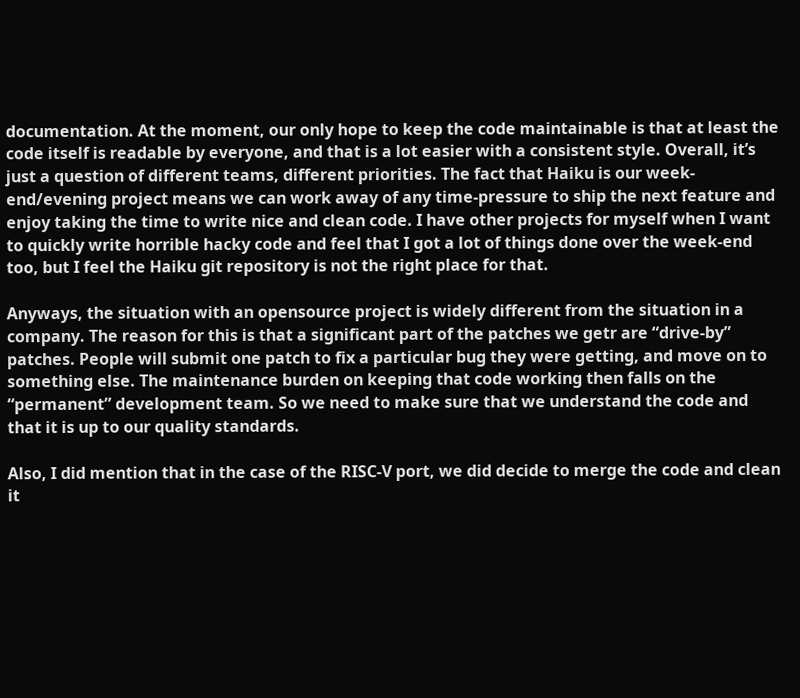documentation. At the moment, our only hope to keep the code maintainable is that at least the code itself is readable by everyone, and that is a lot easier with a consistent style. Overall, it’s just a question of different teams, different priorities. The fact that Haiku is our week-end/evening project means we can work away of any time-pressure to ship the next feature and enjoy taking the time to write nice and clean code. I have other projects for myself when I want to quickly write horrible hacky code and feel that I got a lot of things done over the week-end too, but I feel the Haiku git repository is not the right place for that.

Anyways, the situation with an opensource project is widely different from the situation in a company. The reason for this is that a significant part of the patches we getr are “drive-by” patches. People will submit one patch to fix a particular bug they were getting, and move on to something else. The maintenance burden on keeping that code working then falls on the “permanent” development team. So we need to make sure that we understand the code and that it is up to our quality standards.

Also, I did mention that in the case of the RISC-V port, we did decide to merge the code and clean it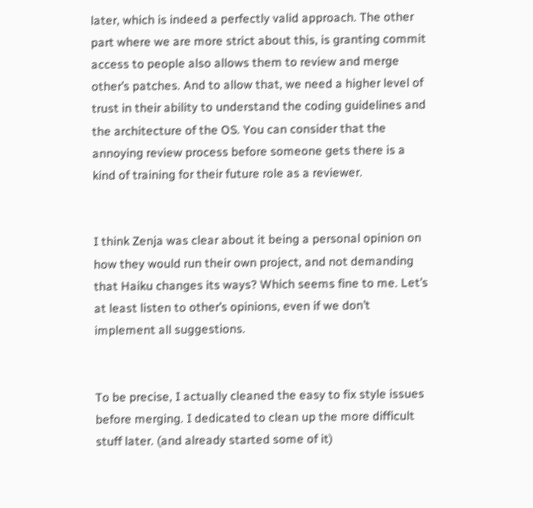later, which is indeed a perfectly valid approach. The other part where we are more strict about this, is granting commit access to people also allows them to review and merge other’s patches. And to allow that, we need a higher level of trust in their ability to understand the coding guidelines and the architecture of the OS. You can consider that the annoying review process before someone gets there is a kind of training for their future role as a reviewer.


I think Zenja was clear about it being a personal opinion on how they would run their own project, and not demanding that Haiku changes its ways? Which seems fine to me. Let’s at least listen to other’s opinions, even if we don’t implement all suggestions.


To be precise, I actually cleaned the easy to fix style issues before merging. I dedicated to clean up the more difficult stuff later. (and already started some of it)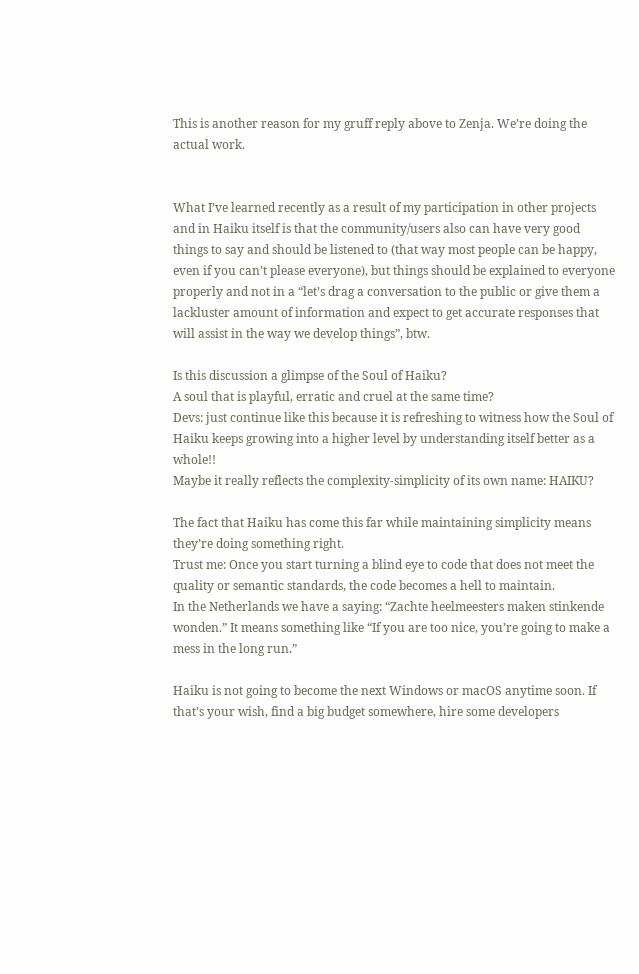This is another reason for my gruff reply above to Zenja. We’re doing the actual work.


What I’ve learned recently as a result of my participation in other projects and in Haiku itself is that the community/users also can have very good things to say and should be listened to (that way most people can be happy, even if you can’t please everyone), but things should be explained to everyone properly and not in a “let’s drag a conversation to the public or give them a lackluster amount of information and expect to get accurate responses that will assist in the way we develop things”, btw.

Is this discussion a glimpse of the Soul of Haiku?
A soul that is playful, erratic and cruel at the same time?
Devs: just continue like this because it is refreshing to witness how the Soul of Haiku keeps growing into a higher level by understanding itself better as a whole!!
Maybe it really reflects the complexity-simplicity of its own name: HAIKU?

The fact that Haiku has come this far while maintaining simplicity means they’re doing something right.
Trust me: Once you start turning a blind eye to code that does not meet the quality or semantic standards, the code becomes a hell to maintain.
In the Netherlands we have a saying: “Zachte heelmeesters maken stinkende wonden.” It means something like “If you are too nice, you’re going to make a mess in the long run.”

Haiku is not going to become the next Windows or macOS anytime soon. If that’s your wish, find a big budget somewhere, hire some developers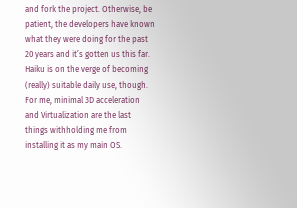and fork the project. Otherwise, be patient, the developers have known what they were doing for the past 20 years and it’s gotten us this far.
Haiku is on the verge of becoming (really) suitable daily use, though. For me, minimal 3D acceleration and Virtualization are the last things withholding me from installing it as my main OS.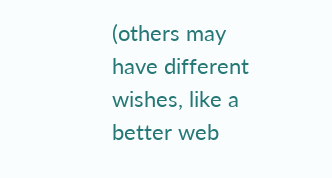(others may have different wishes, like a better web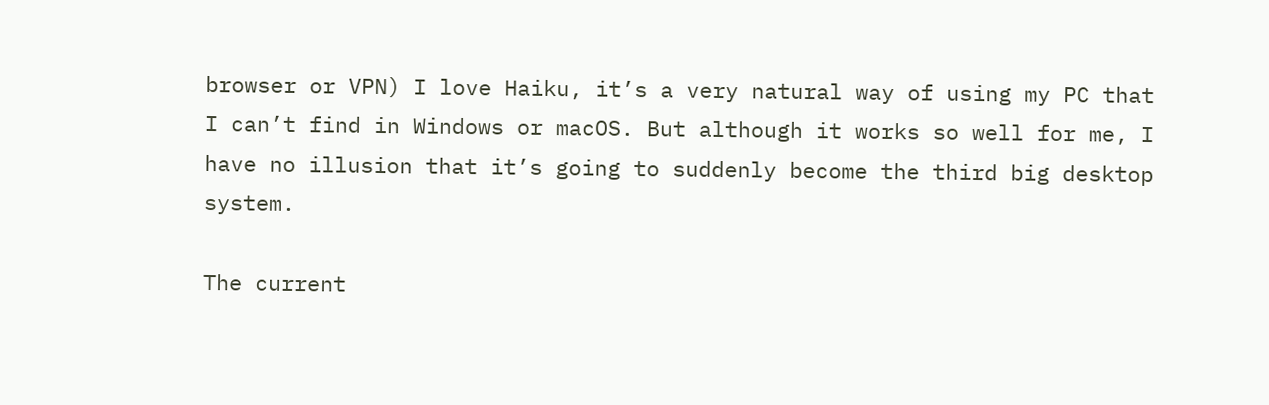browser or VPN) I love Haiku, it’s a very natural way of using my PC that I can’t find in Windows or macOS. But although it works so well for me, I have no illusion that it’s going to suddenly become the third big desktop system.

The current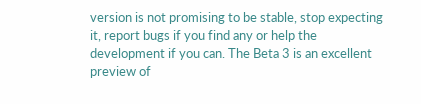version is not promising to be stable, stop expecting it, report bugs if you find any or help the development if you can. The Beta 3 is an excellent preview of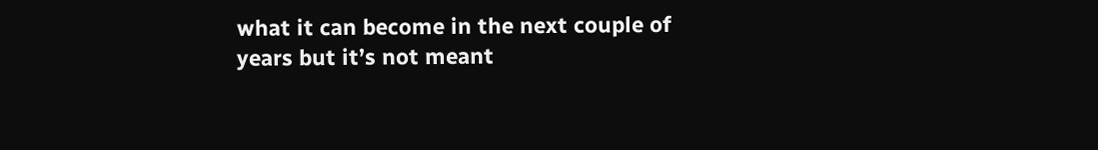what it can become in the next couple of years but it’s not meant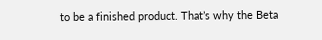to be a finished product. That’s why the Beta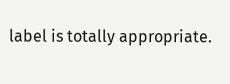label is totally appropriate.